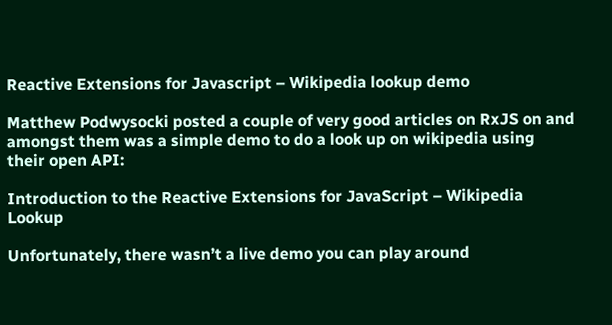Reactive Extensions for Javascript – Wikipedia lookup demo

Matthew Podwysocki posted a couple of very good articles on RxJS on and amongst them was a simple demo to do a look up on wikipedia using their open API:

Introduction to the Reactive Extensions for JavaScript – Wikipedia Lookup

Unfortunately, there wasn’t a live demo you can play around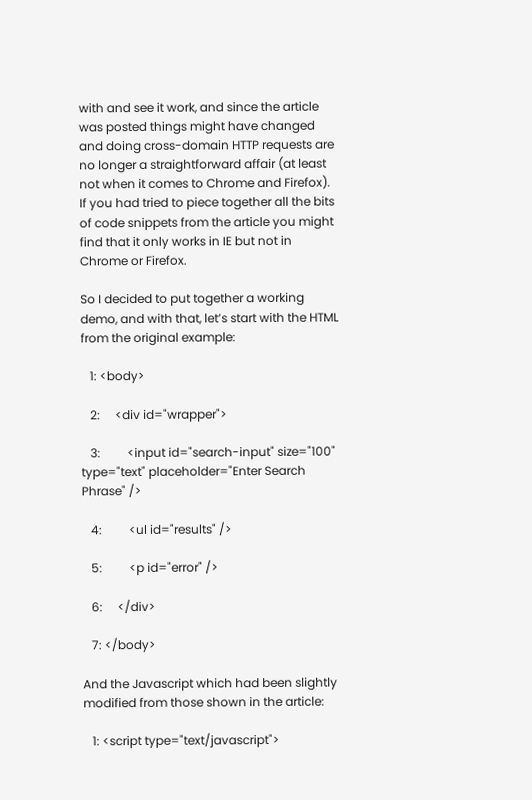with and see it work, and since the article was posted things might have changed and doing cross-domain HTTP requests are no longer a straightforward affair (at least not when it comes to Chrome and Firefox). If you had tried to piece together all the bits of code snippets from the article you might find that it only works in IE but not in Chrome or Firefox.

So I decided to put together a working demo, and with that, let’s start with the HTML from the original example:

   1: <body>

   2:     <div id="wrapper">

   3:         <input id="search-input" size="100" type="text" placeholder="Enter Search Phrase" />

   4:         <ul id="results" />

   5:         <p id="error" />

   6:     </div>

   7: </body>

And the Javascript which had been slightly modified from those shown in the article:

   1: <script type="text/javascript">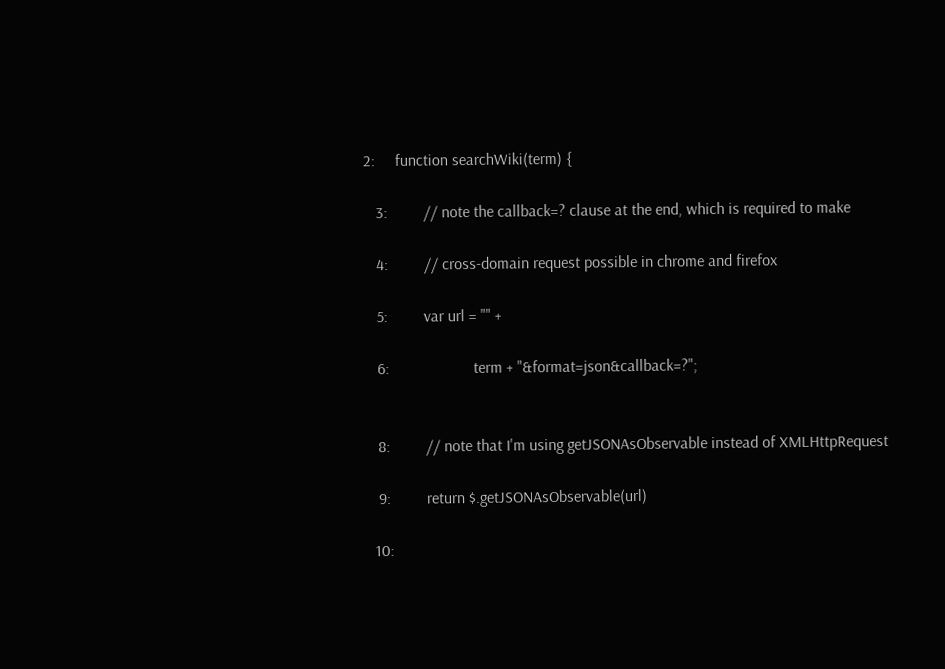2:     function searchWiki(term) {

   3:         // note the callback=? clause at the end, which is required to make

   4:         // cross-domain request possible in chrome and firefox

   5:         var url = "" +

   6:                     term + "&format=json&callback=?";


   8:         // note that I'm using getJSONAsObservable instead of XMLHttpRequest

   9:         return $.getJSONAsObservable(url)

  10: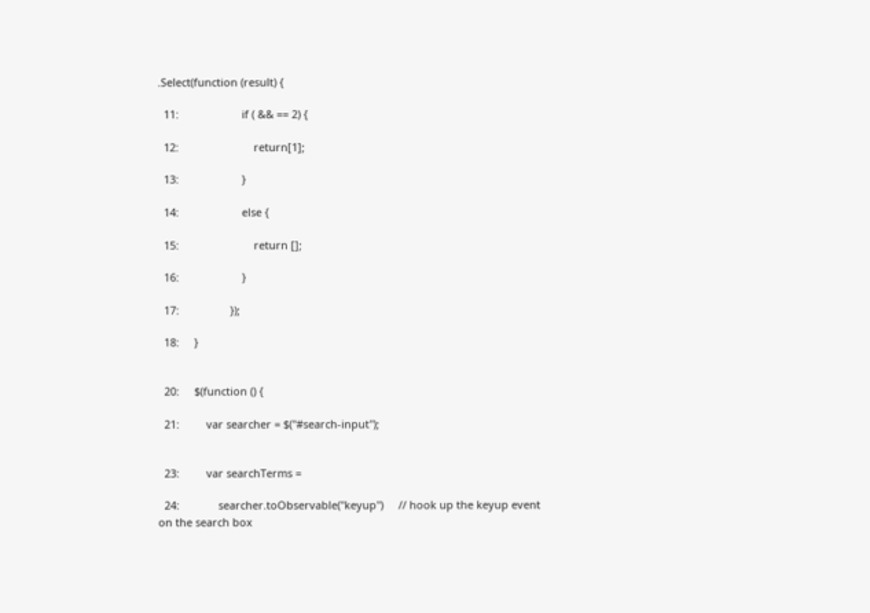.Select(function (result) {

  11:                     if ( && == 2) {

  12:                         return[1];

  13:                     }

  14:                     else {

  15:                         return [];

  16:                     }

  17:                 });

  18:     }


  20:     $(function () {

  21:         var searcher = $("#search-input");


  23:         var searchTerms =

  24:             searcher.toObservable("keyup")     // hook up the keyup event on the search box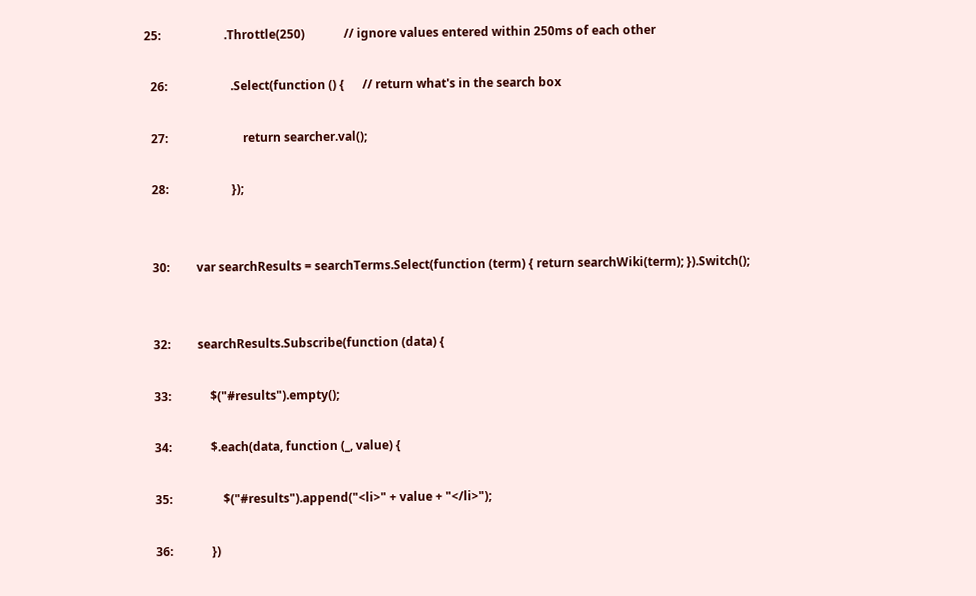25:                     .Throttle(250)             // ignore values entered within 250ms of each other

  26:                     .Select(function () {      // return what's in the search box

  27:                         return searcher.val();

  28:                     });


  30:         var searchResults = searchTerms.Select(function (term) { return searchWiki(term); }).Switch();


  32:         searchResults.Subscribe(function (data) {

  33:             $("#results").empty();

  34:             $.each(data, function (_, value) {

  35:                 $("#results").append("<li>" + value + "</li>");

  36:             })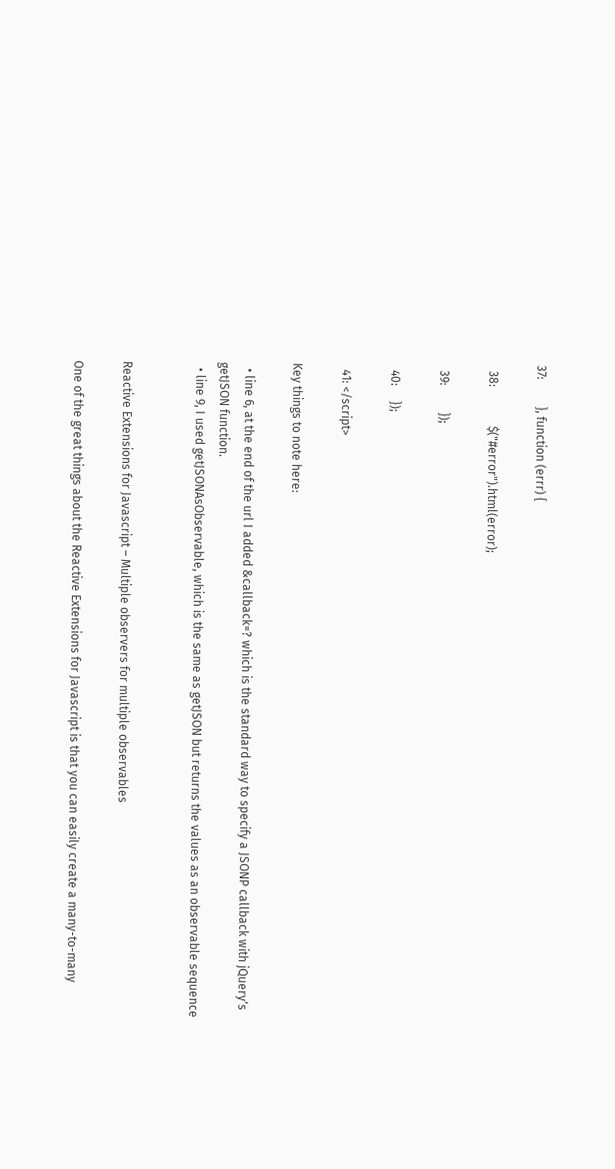37:         }, function (errr) {

  38:             $("#error").html(error);

  39:         });

  40:     });

  41: </script>

Key things to note here:

  • line 6, at the end of the url I added &callback=? which is the standard way to specify a JSONP callback with jQuery‘s getJSON function.
  • line 9, I used getJSONAsObservable, which is the same as getJSON but returns the values as an observable sequence


Reactive Extensions for Javascript – Multiple observers for multiple observables

One of the great things about the Reactive Extensions for Javascript is that you can easily create a many-to-many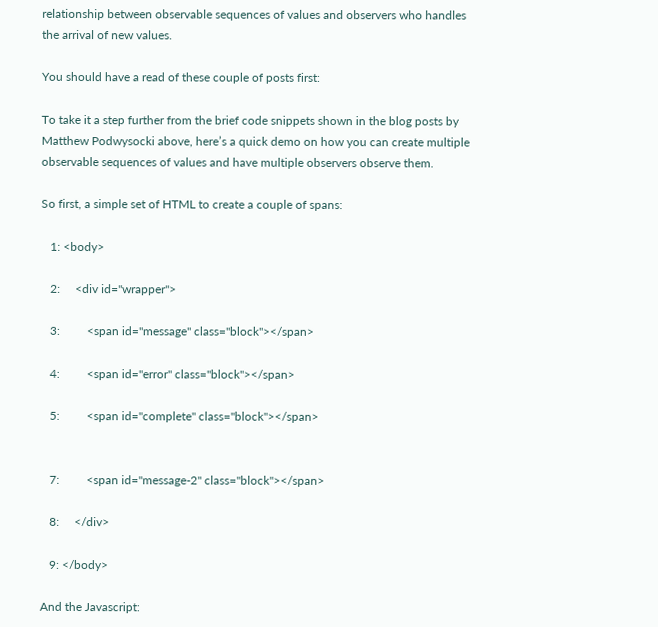relationship between observable sequences of values and observers who handles the arrival of new values.

You should have a read of these couple of posts first:

To take it a step further from the brief code snippets shown in the blog posts by Matthew Podwysocki above, here’s a quick demo on how you can create multiple observable sequences of values and have multiple observers observe them.

So first, a simple set of HTML to create a couple of spans:

   1: <body>

   2:     <div id="wrapper">

   3:         <span id="message" class="block"></span>

   4:         <span id="error" class="block"></span>

   5:         <span id="complete" class="block"></span>


   7:         <span id="message-2" class="block"></span>

   8:     </div>

   9: </body>

And the Javascript: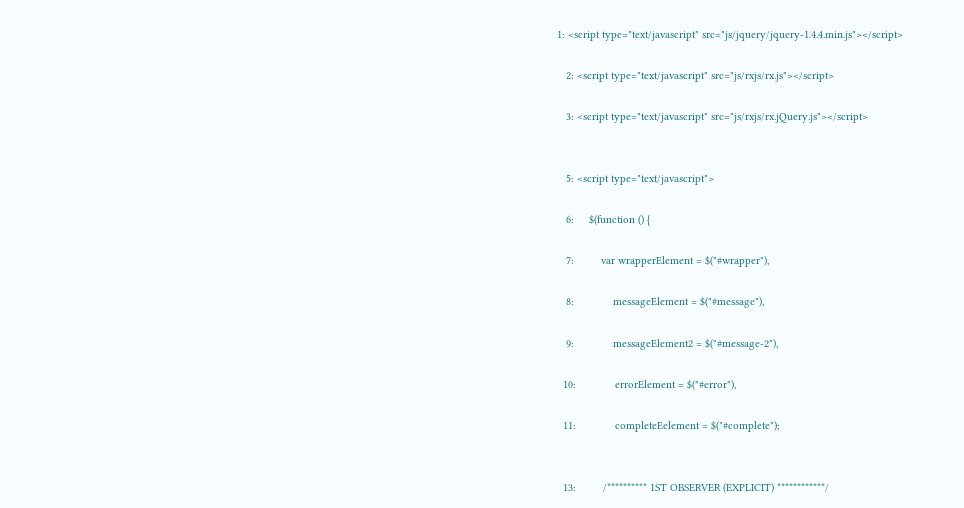1: <script type="text/javascript" src="js/jquery/jquery-1.4.4.min.js"></script>

   2: <script type="text/javascript" src="js/rxjs/rx.js"></script>

   3: <script type="text/javascript" src="js/rxjs/rx.jQuery.js"></script>


   5: <script type="text/javascript">

   6:     $(function () {

   7:         var wrapperElement = $("#wrapper"),

   8:             messageElement = $("#message"),

   9:             messageElement2 = $("#message-2"),

  10:             errorElement = $("#error"),

  11:             completeEelement = $("#complete");


  13:         /********** 1ST OBSERVER (EXPLICIT) ************/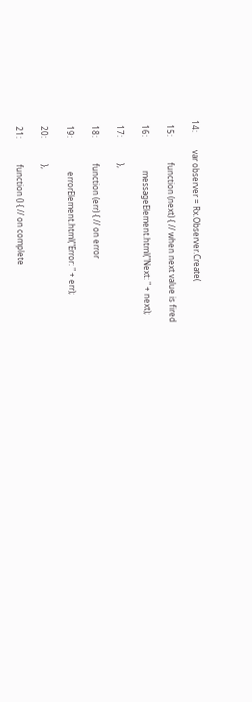14:         var observer = Rx.Observer.Create(

  15:             function (next) { // when next value is fired

  16:                 messageElement.html("Next: " + next);

  17:             },

  18:             function (err) { // on error

  19:                 errorElement.html("Error: " + err);

  20:             },

  21:             function () { // on complete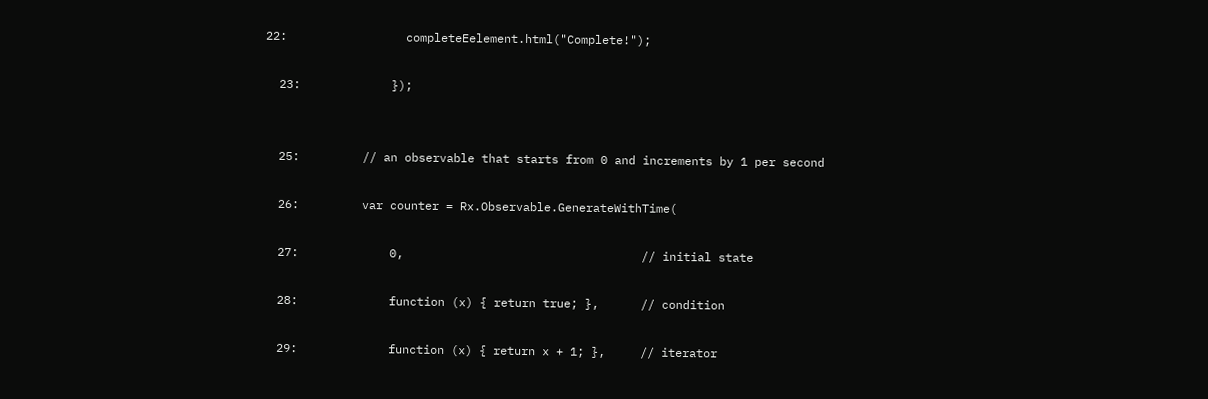22:                 completeEelement.html("Complete!");

  23:             });


  25:         // an observable that starts from 0 and increments by 1 per second

  26:         var counter = Rx.Observable.GenerateWithTime(

  27:             0,                                  // initial state

  28:             function (x) { return true; },      // condition

  29:             function (x) { return x + 1; },     // iterator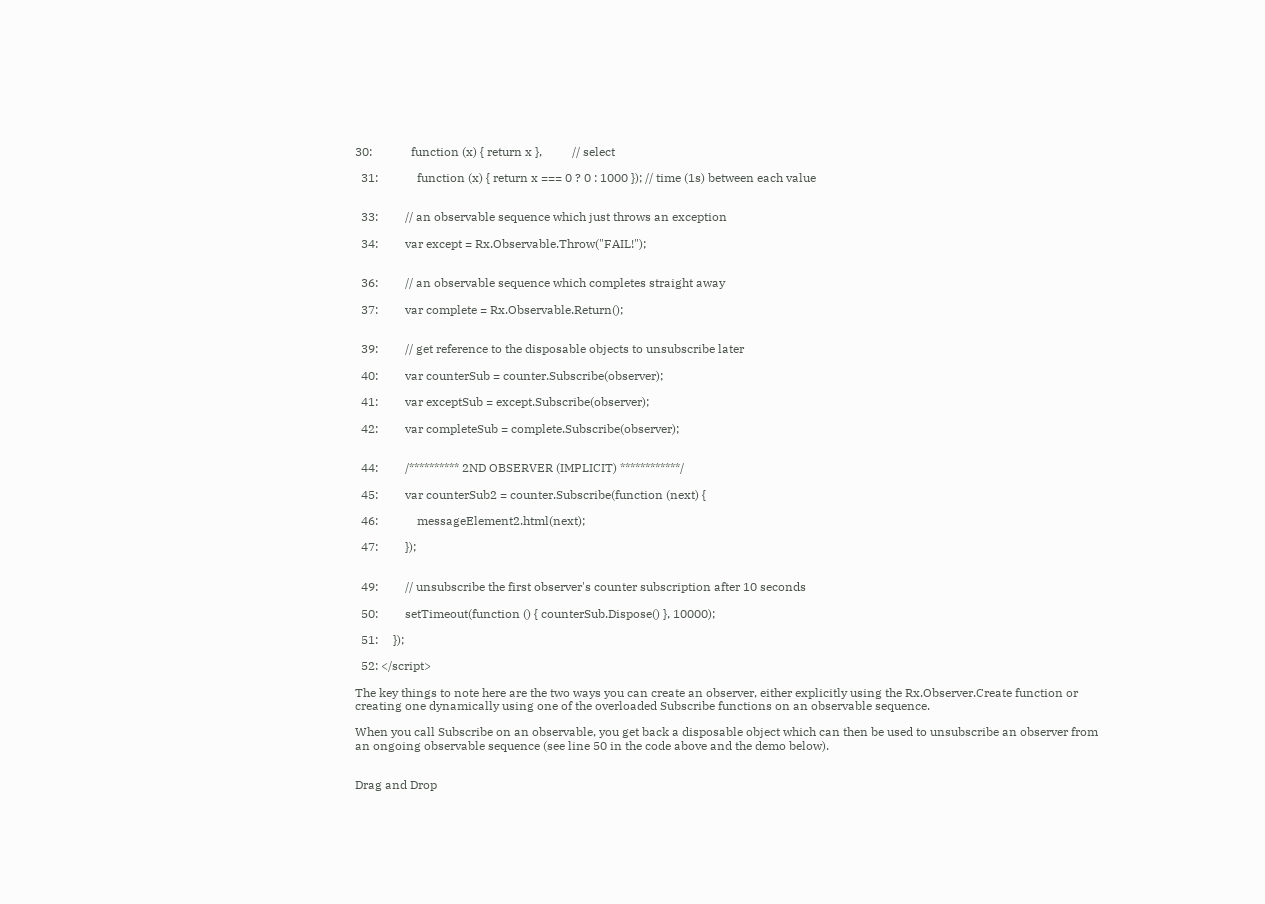30:             function (x) { return x },          // select

  31:             function (x) { return x === 0 ? 0 : 1000 }); // time (1s) between each value


  33:         // an observable sequence which just throws an exception

  34:         var except = Rx.Observable.Throw("FAIL!");


  36:         // an observable sequence which completes straight away

  37:         var complete = Rx.Observable.Return();


  39:         // get reference to the disposable objects to unsubscribe later

  40:         var counterSub = counter.Subscribe(observer);

  41:         var exceptSub = except.Subscribe(observer);

  42:         var completeSub = complete.Subscribe(observer);


  44:         /********** 2ND OBSERVER (IMPLICIT) ************/

  45:         var counterSub2 = counter.Subscribe(function (next) {

  46:             messageElement2.html(next);

  47:         });


  49:         // unsubscribe the first observer's counter subscription after 10 seconds

  50:         setTimeout(function () { counterSub.Dispose() }, 10000);

  51:     });

  52: </script>

The key things to note here are the two ways you can create an observer, either explicitly using the Rx.Observer.Create function or creating one dynamically using one of the overloaded Subscribe functions on an observable sequence.

When you call Subscribe on an observable, you get back a disposable object which can then be used to unsubscribe an observer from an ongoing observable sequence (see line 50 in the code above and the demo below).


Drag and Drop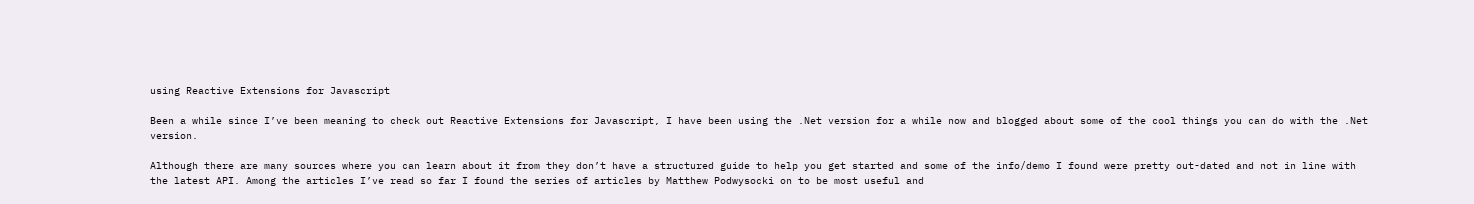using Reactive Extensions for Javascript

Been a while since I’ve been meaning to check out Reactive Extensions for Javascript, I have been using the .Net version for a while now and blogged about some of the cool things you can do with the .Net version.

Although there are many sources where you can learn about it from they don’t have a structured guide to help you get started and some of the info/demo I found were pretty out-dated and not in line with the latest API. Among the articles I’ve read so far I found the series of articles by Matthew Podwysocki on to be most useful and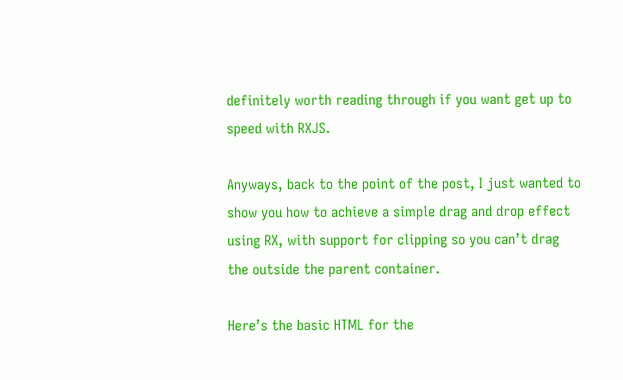definitely worth reading through if you want get up to speed with RXJS.

Anyways, back to the point of the post, I just wanted to show you how to achieve a simple drag and drop effect using RX, with support for clipping so you can’t drag the outside the parent container.

Here’s the basic HTML for the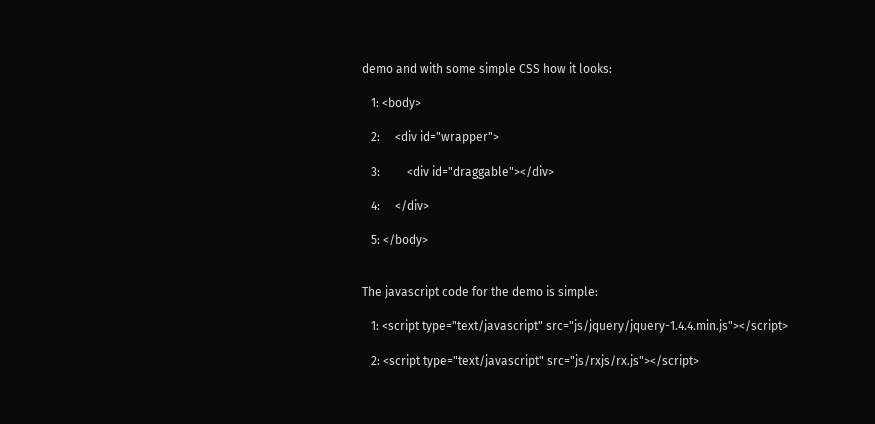demo and with some simple CSS how it looks:

   1: <body>

   2:     <div id="wrapper">

   3:         <div id="draggable"></div>

   4:     </div>

   5: </body>


The javascript code for the demo is simple:

   1: <script type="text/javascript" src="js/jquery/jquery-1.4.4.min.js"></script>

   2: <script type="text/javascript" src="js/rxjs/rx.js"></script>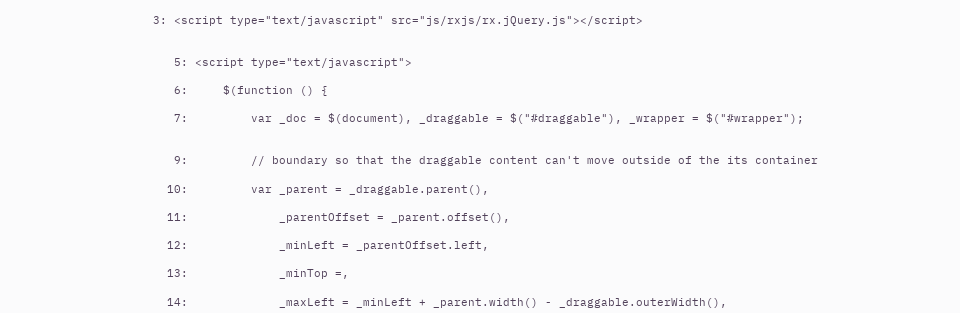3: <script type="text/javascript" src="js/rxjs/rx.jQuery.js"></script>


   5: <script type="text/javascript">

   6:     $(function () {

   7:         var _doc = $(document), _draggable = $("#draggable"), _wrapper = $("#wrapper");


   9:         // boundary so that the draggable content can't move outside of the its container

  10:         var _parent = _draggable.parent(),

  11:             _parentOffset = _parent.offset(),

  12:             _minLeft = _parentOffset.left,

  13:             _minTop =,

  14:             _maxLeft = _minLeft + _parent.width() - _draggable.outerWidth(),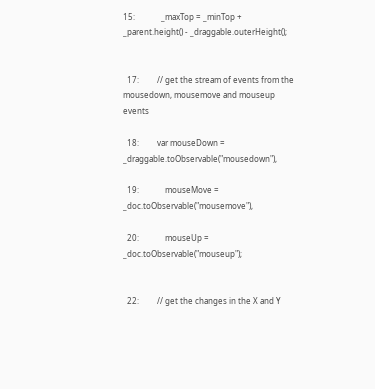15:             _maxTop = _minTop + _parent.height() - _draggable.outerHeight();


  17:         // get the stream of events from the mousedown, mousemove and mouseup events

  18:         var mouseDown = _draggable.toObservable("mousedown"),

  19:             mouseMove = _doc.toObservable("mousemove"),

  20:             mouseUp = _doc.toObservable("mouseup");


  22:         // get the changes in the X and Y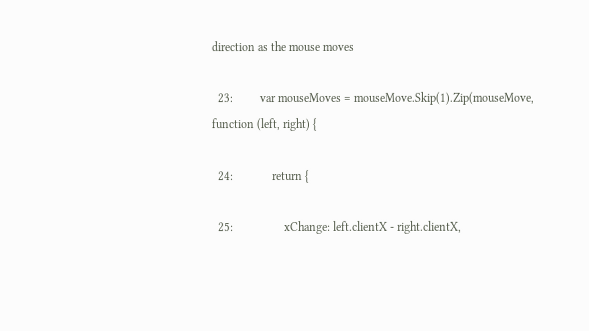direction as the mouse moves

  23:         var mouseMoves = mouseMove.Skip(1).Zip(mouseMove, function (left, right) {

  24:             return {

  25:                 xChange: left.clientX - right.clientX,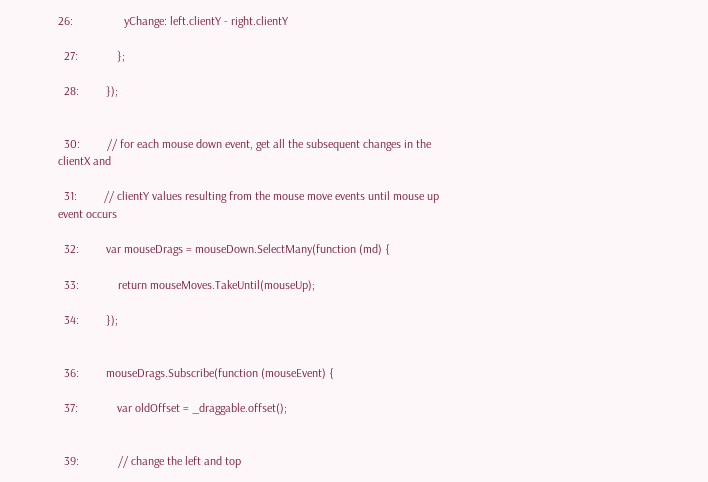26:                 yChange: left.clientY - right.clientY

  27:             };

  28:         });


  30:         // for each mouse down event, get all the subsequent changes in the clientX and

  31:         // clientY values resulting from the mouse move events until mouse up event occurs

  32:         var mouseDrags = mouseDown.SelectMany(function (md) {

  33:             return mouseMoves.TakeUntil(mouseUp);

  34:         });


  36:         mouseDrags.Subscribe(function (mouseEvent) {

  37:             var oldOffset = _draggable.offset();


  39:             // change the left and top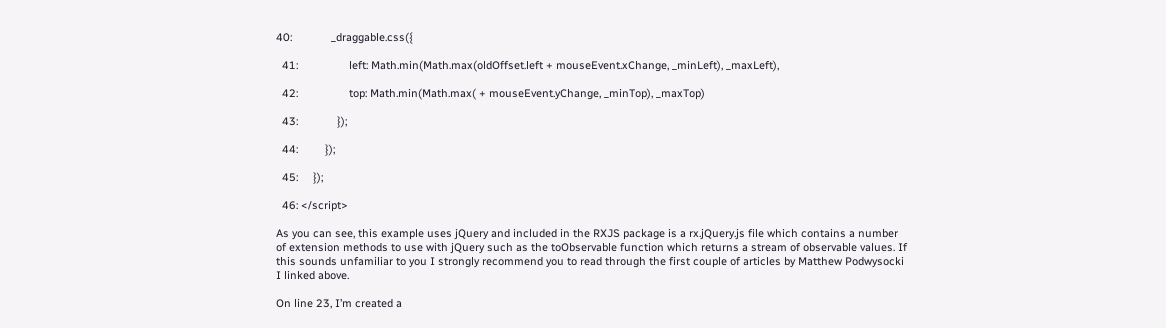40:             _draggable.css({

  41:                 left: Math.min(Math.max(oldOffset.left + mouseEvent.xChange, _minLeft), _maxLeft),

  42:                 top: Math.min(Math.max( + mouseEvent.yChange, _minTop), _maxTop)

  43:             });

  44:         });

  45:     });

  46: </script>

As you can see, this example uses jQuery and included in the RXJS package is a rx.jQuery.js file which contains a number of extension methods to use with jQuery such as the toObservable function which returns a stream of observable values. If this sounds unfamiliar to you I strongly recommend you to read through the first couple of articles by Matthew Podwysocki I linked above.

On line 23, I’m created a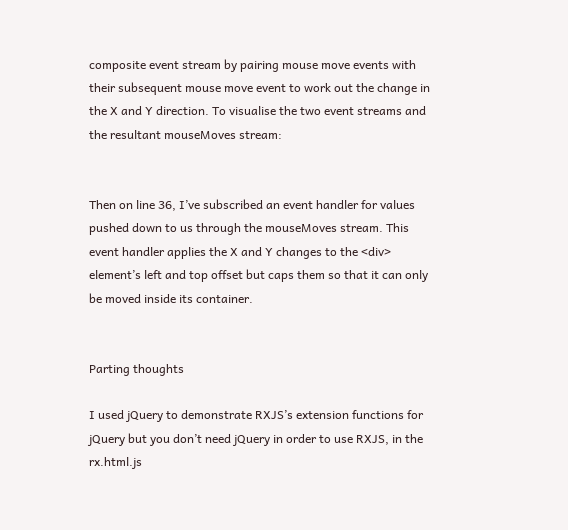composite event stream by pairing mouse move events with their subsequent mouse move event to work out the change in the X and Y direction. To visualise the two event streams and the resultant mouseMoves stream:


Then on line 36, I’ve subscribed an event handler for values pushed down to us through the mouseMoves stream. This event handler applies the X and Y changes to the <div> element’s left and top offset but caps them so that it can only be moved inside its container.


Parting thoughts

I used jQuery to demonstrate RXJS’s extension functions for jQuery but you don’t need jQuery in order to use RXJS, in the rx.html.js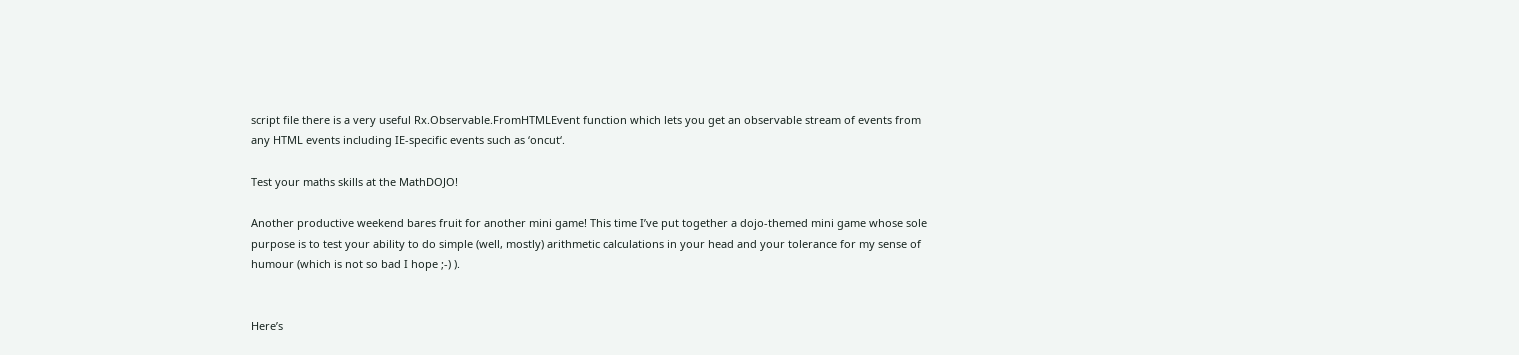script file there is a very useful Rx.Observable.FromHTMLEvent function which lets you get an observable stream of events from any HTML events including IE-specific events such as ‘oncut‘.

Test your maths skills at the MathDOJO!

Another productive weekend bares fruit for another mini game! This time I’ve put together a dojo-themed mini game whose sole purpose is to test your ability to do simple (well, mostly) arithmetic calculations in your head and your tolerance for my sense of humour (which is not so bad I hope ;-) ).


Here’s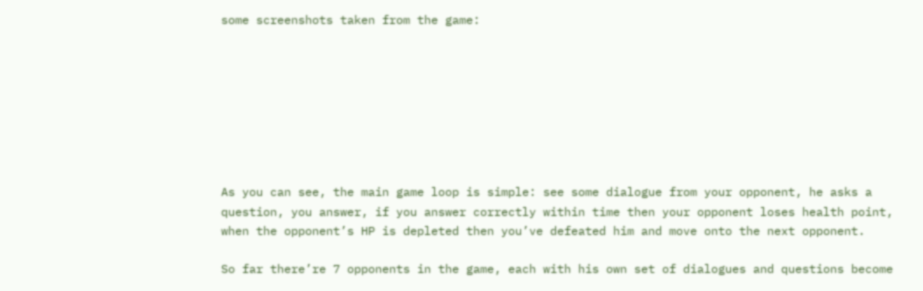some screenshots taken from the game:








As you can see, the main game loop is simple: see some dialogue from your opponent, he asks a question, you answer, if you answer correctly within time then your opponent loses health point, when the opponent’s HP is depleted then you’ve defeated him and move onto the next opponent.

So far there’re 7 opponents in the game, each with his own set of dialogues and questions become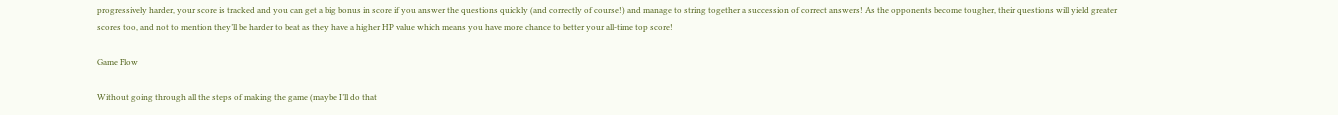progressively harder, your score is tracked and you can get a big bonus in score if you answer the questions quickly (and correctly of course!) and manage to string together a succession of correct answers! As the opponents become tougher, their questions will yield greater scores too, and not to mention they’ll be harder to beat as they have a higher HP value which means you have more chance to better your all-time top score!

Game Flow

Without going through all the steps of making the game (maybe I’ll do that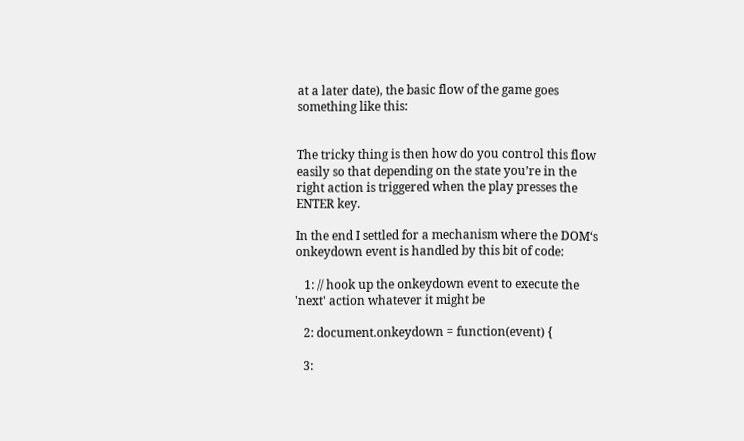at a later date), the basic flow of the game goes something like this:


The tricky thing is then how do you control this flow easily so that depending on the state you’re in the right action is triggered when the play presses the ENTER key.

In the end I settled for a mechanism where the DOM‘s onkeydown event is handled by this bit of code:

   1: // hook up the onkeydown event to execute the 'next' action whatever it might be

   2: document.onkeydown = function(event) {

   3: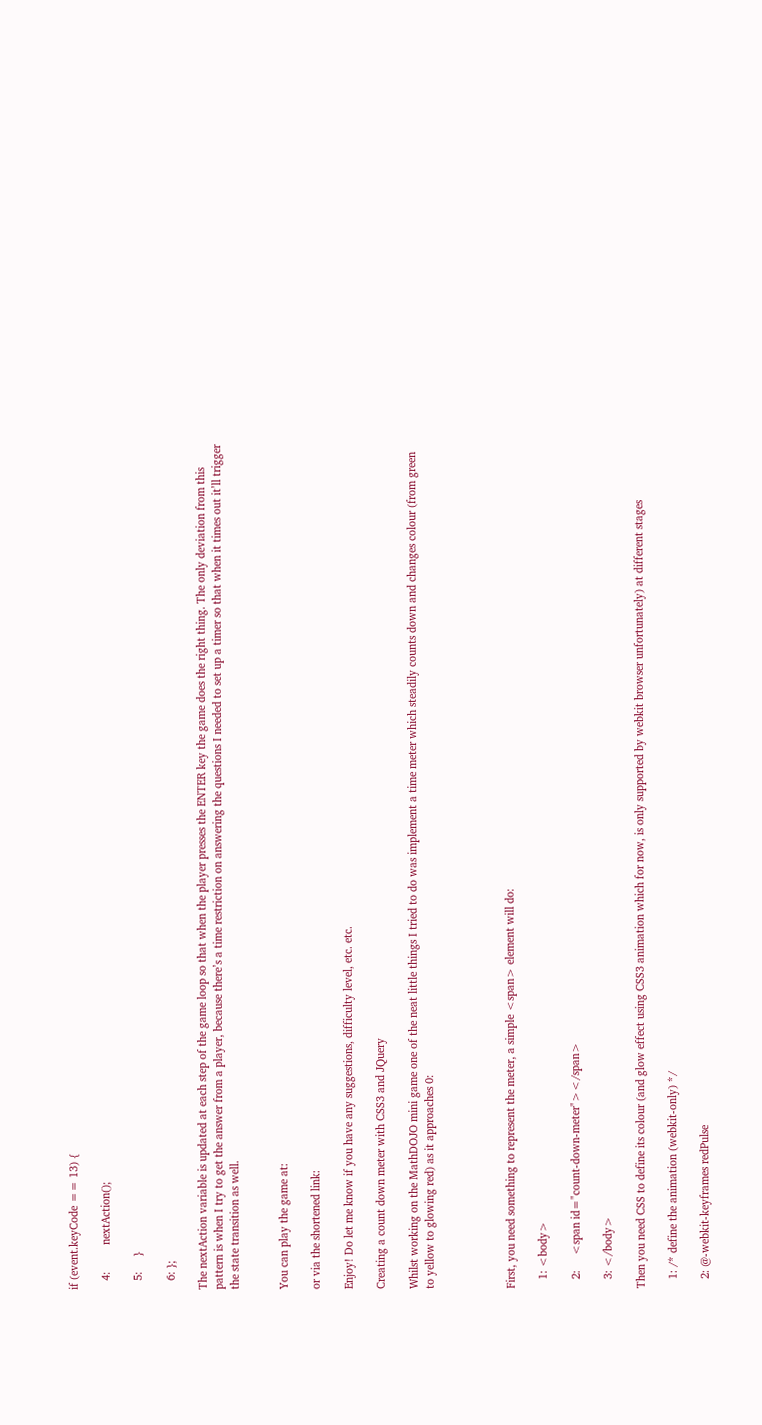if (event.keyCode == 13) {

   4:         nextAction();

   5:     }

   6: };

The nextAction variable is updated at each step of the game loop so that when the player presses the ENTER key the game does the right thing. The only deviation from this pattern is when I try to get the answer from a player, because there’s a time restriction on answering the questions I needed to set up a timer so that when it times out it’ll trigger the state transition as well.


You can play the game at:

or via the shortened link:

Enjoy! Do let me know if you have any suggestions, difficulty level, etc. etc.

Creating a count down meter with CSS3 and JQuery

Whilst working on the MathDOJO mini game one of the neat little things I tried to do was implement a time meter which steadily counts down and changes colour (from green to yellow to glowing red) as it approaches 0:




First, you need something to represent the meter, a simple <span> element will do:

   1: <body>

   2:     <span id="count-down-meter"></span>

   3: </body>

Then you need CSS to define its colour (and glow effect using CSS3 animation which for now, is only supported by webkit browser unfortunately) at different stages

   1: /* define the animation (webkit-only) */

   2: @-webkit-keyframes redPulse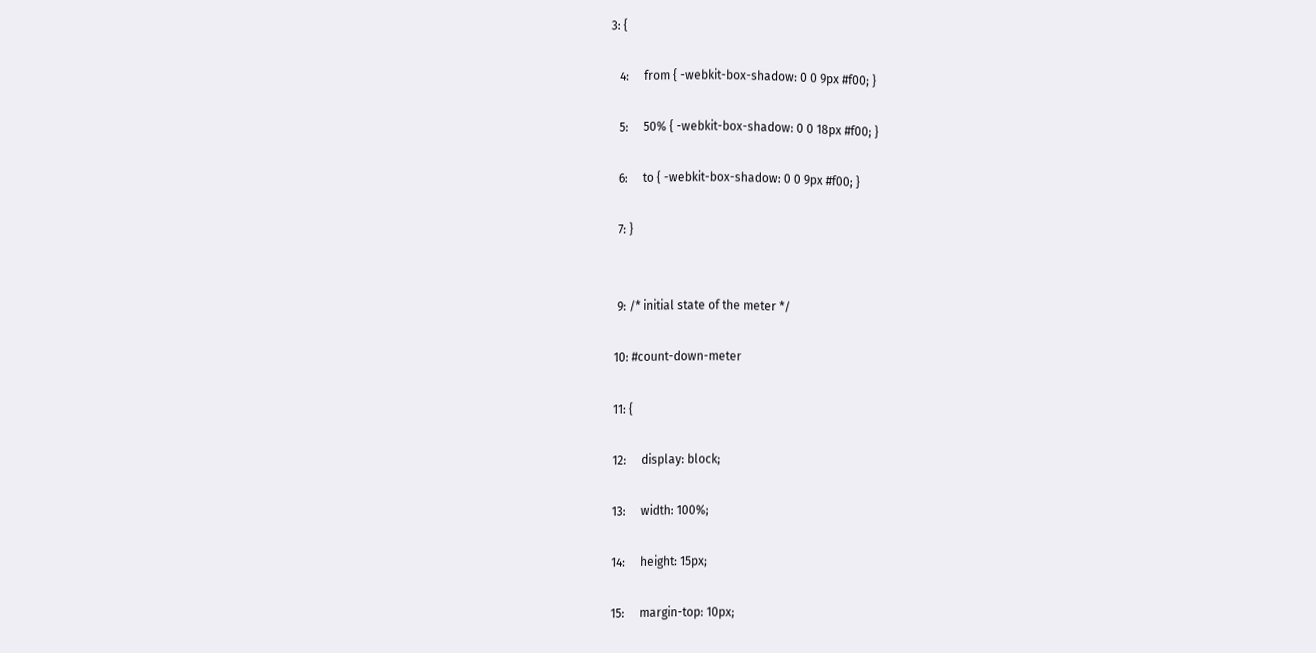3: {

   4:     from { -webkit-box-shadow: 0 0 9px #f00; }

   5:     50% { -webkit-box-shadow: 0 0 18px #f00; }

   6:     to { -webkit-box-shadow: 0 0 9px #f00; }

   7: }


   9: /* initial state of the meter */

  10: #count-down-meter

  11: {

  12:     display: block;

  13:     width: 100%;

  14:     height: 15px;

  15:     margin-top: 10px;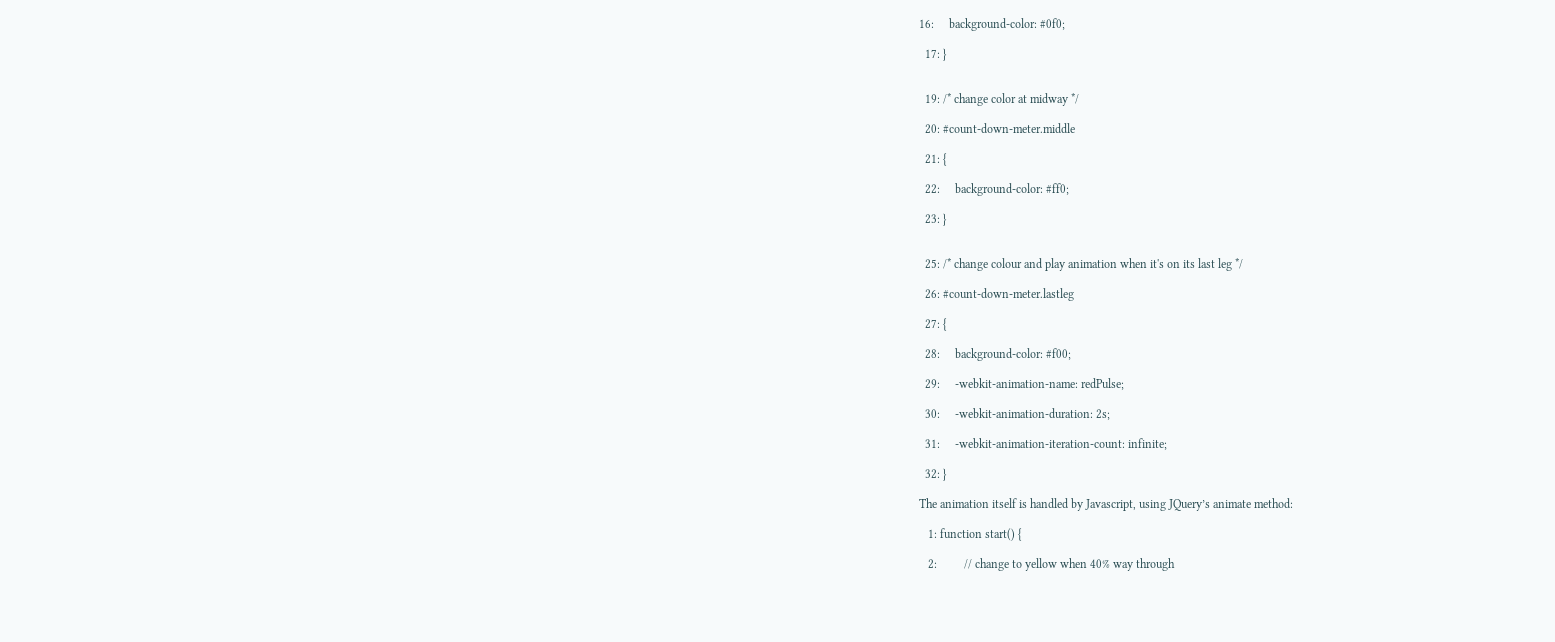16:     background-color: #0f0;

  17: }


  19: /* change color at midway */

  20: #count-down-meter.middle

  21: {

  22:     background-color: #ff0;

  23: }


  25: /* change colour and play animation when it's on its last leg */

  26: #count-down-meter.lastleg

  27: {

  28:     background-color: #f00;

  29:     -webkit-animation-name: redPulse;

  30:     -webkit-animation-duration: 2s;

  31:     -webkit-animation-iteration-count: infinite;

  32: }

The animation itself is handled by Javascript, using JQuery’s animate method:

   1: function start() {

   2:         // change to yellow when 40% way through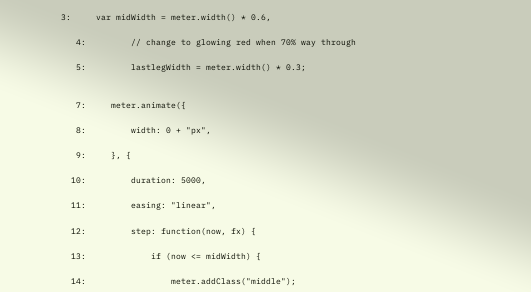3:     var midWidth = meter.width() * 0.6,

   4:         // change to glowing red when 70% way through

   5:         lastlegWidth = meter.width() * 0.3;


   7:     meter.animate({

   8:         width: 0 + "px",

   9:     }, {

  10:         duration: 5000,

  11:         easing: "linear",

  12:         step: function(now, fx) {

  13:             if (now <= midWidth) {

  14:                 meter.addClass("middle");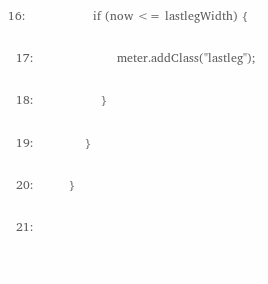16:                 if (now <= lastlegWidth) {

  17:                     meter.addClass("lastleg");

  18:                 }

  19:             }

  20:         }

  21: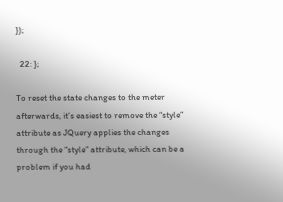});

  22: };

To reset the state changes to the meter afterwards, it’s easiest to remove the “style” attribute as JQuery applies the changes through the “style” attribute, which can be a problem if you had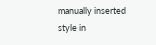manually inserted style in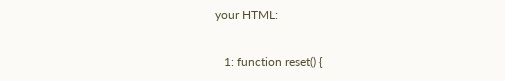your HTML:

   1: function reset() {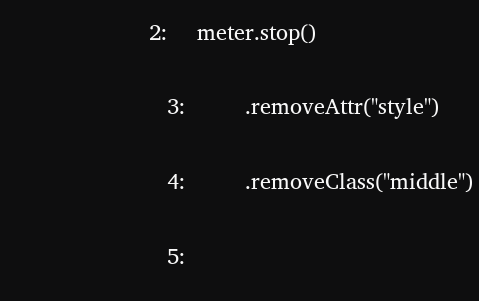2:     meter.stop()

   3:          .removeAttr("style")

   4:          .removeClass("middle")

   5: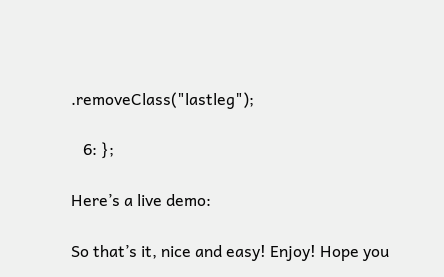.removeClass("lastleg");

   6: };

Here’s a live demo:

So that’s it, nice and easy! Enjoy! Hope you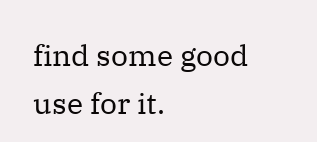find some good use for it.